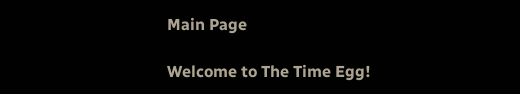Main Page

Welcome to The Time Egg!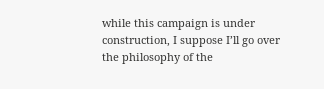while this campaign is under construction, I suppose I’ll go over the philosophy of the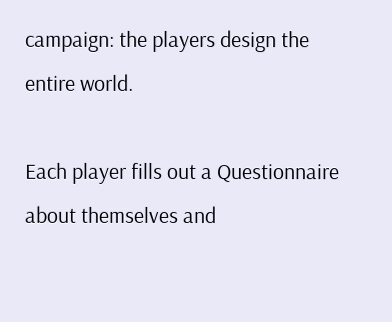campaign: the players design the entire world.

Each player fills out a Questionnaire about themselves and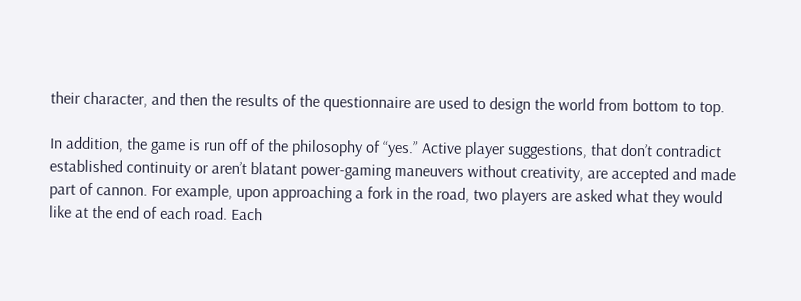their character, and then the results of the questionnaire are used to design the world from bottom to top.

In addition, the game is run off of the philosophy of “yes.” Active player suggestions, that don’t contradict established continuity or aren’t blatant power-gaming maneuvers without creativity, are accepted and made part of cannon. For example, upon approaching a fork in the road, two players are asked what they would like at the end of each road. Each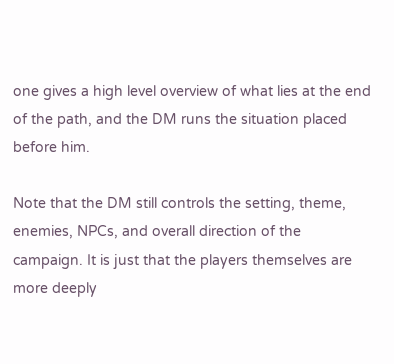one gives a high level overview of what lies at the end of the path, and the DM runs the situation placed before him.

Note that the DM still controls the setting, theme, enemies, NPCs, and overall direction of the campaign. It is just that the players themselves are more deeply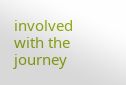involved with the journey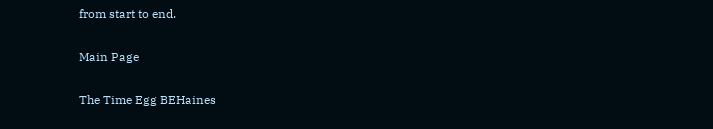from start to end.

Main Page

The Time Egg BEHaines